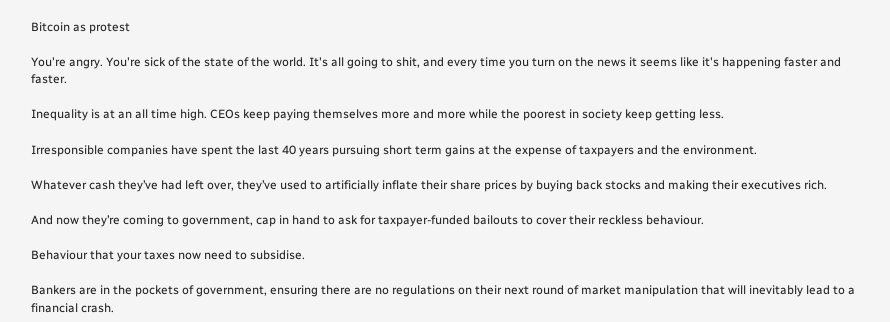Bitcoin as protest

You're angry. You're sick of the state of the world. It's all going to shit, and every time you turn on the news it seems like it's happening faster and faster.

Inequality is at an all time high. CEOs keep paying themselves more and more while the poorest in society keep getting less.

Irresponsible companies have spent the last 40 years pursuing short term gains at the expense of taxpayers and the environment.

Whatever cash they’ve had left over, they’ve used to artificially inflate their share prices by buying back stocks and making their executives rich.

And now they’re coming to government, cap in hand to ask for taxpayer-funded bailouts to cover their reckless behaviour.

Behaviour that your taxes now need to subsidise.

Bankers are in the pockets of government, ensuring there are no regulations on their next round of market manipulation that will inevitably lead to a financial crash.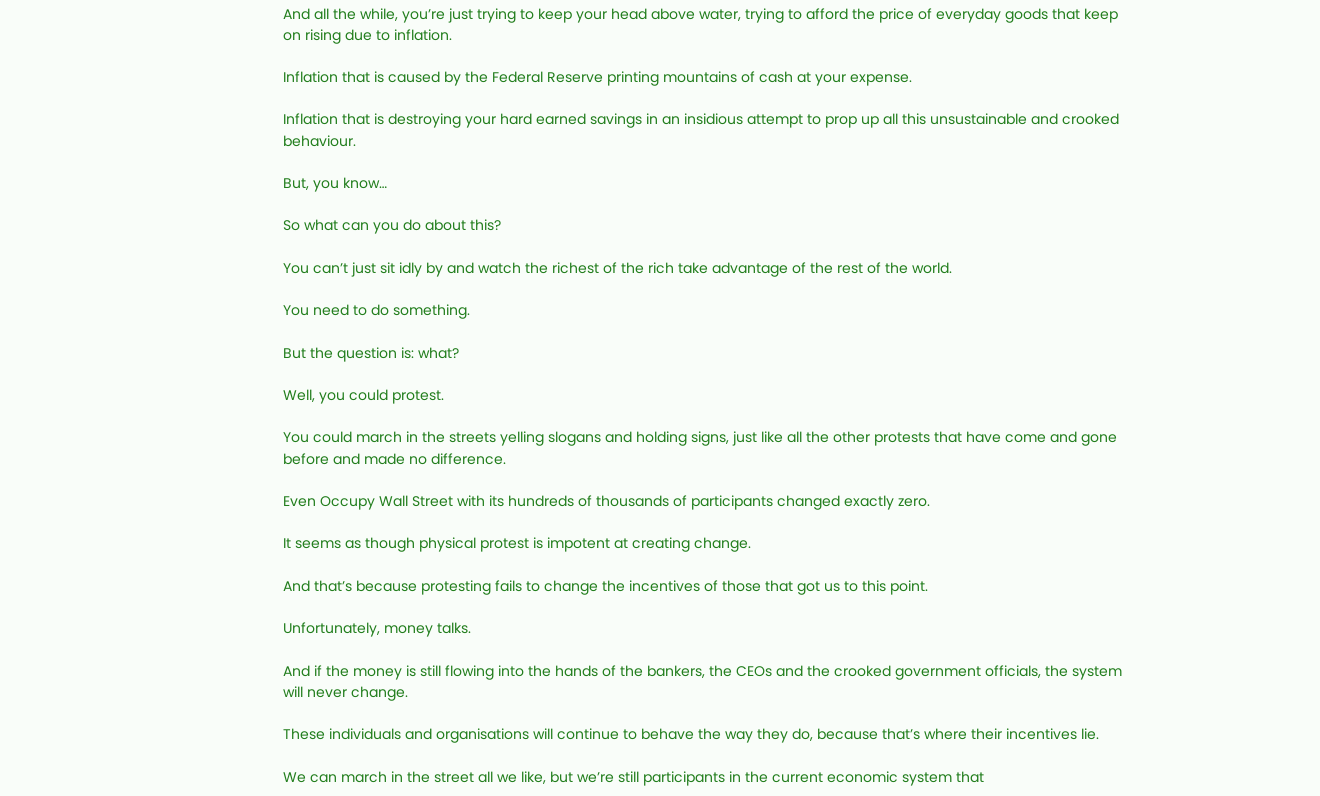And all the while, you’re just trying to keep your head above water, trying to afford the price of everyday goods that keep on rising due to inflation.

Inflation that is caused by the Federal Reserve printing mountains of cash at your expense.

Inflation that is destroying your hard earned savings in an insidious attempt to prop up all this unsustainable and crooked behaviour.

But, you know…

So what can you do about this?

You can’t just sit idly by and watch the richest of the rich take advantage of the rest of the world.

You need to do something.

But the question is: what?

Well, you could protest.

You could march in the streets yelling slogans and holding signs, just like all the other protests that have come and gone before and made no difference.

Even Occupy Wall Street with its hundreds of thousands of participants changed exactly zero.

It seems as though physical protest is impotent at creating change.

And that’s because protesting fails to change the incentives of those that got us to this point.

Unfortunately, money talks.

And if the money is still flowing into the hands of the bankers, the CEOs and the crooked government officials, the system will never change.

These individuals and organisations will continue to behave the way they do, because that’s where their incentives lie.

We can march in the street all we like, but we’re still participants in the current economic system that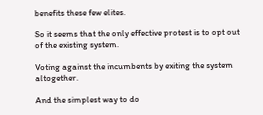benefits these few elites.

So it seems that the only effective protest is to opt out of the existing system.

Voting against the incumbents by exiting the system altogether.

And the simplest way to do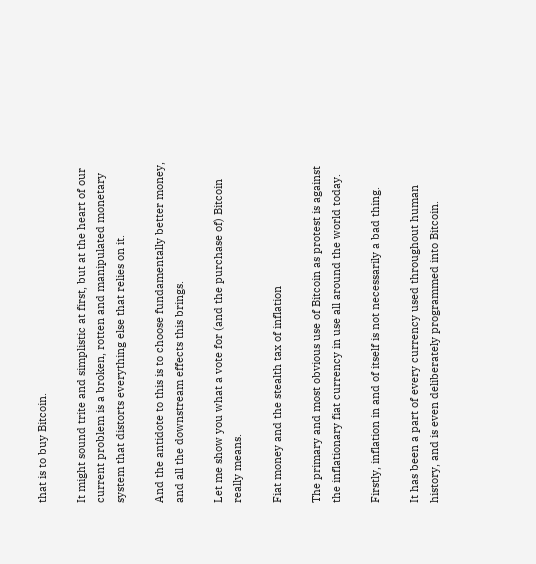that is to buy Bitcoin.

It might sound trite and simplistic at first, but at the heart of our current problem is a broken, rotten and manipulated monetary system that distorts everything else that relies on it.

And the antidote to this is to choose fundamentally better money, and all the downstream effects this brings.

Let me show you what a vote for (and the purchase of) Bitcoin really means.

Fiat money and the stealth tax of inflation

The primary and most obvious use of Bitcoin as protest is against the inflationary fiat currency in use all around the world today.

Firstly, inflation in and of itself is not necessarily a bad thing.

It has been a part of every currency used throughout human history, and is even deliberately programmed into Bitcoin.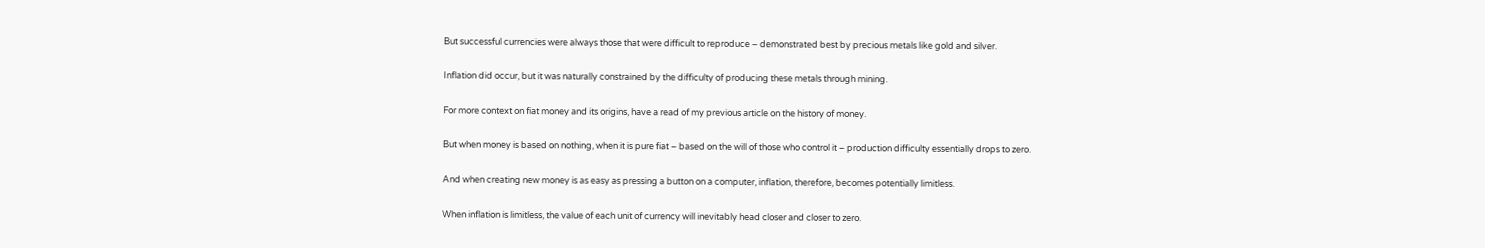But successful currencies were always those that were difficult to reproduce – demonstrated best by precious metals like gold and silver.

Inflation did occur, but it was naturally constrained by the difficulty of producing these metals through mining.

For more context on fiat money and its origins, have a read of my previous article on the history of money.

But when money is based on nothing, when it is pure fiat – based on the will of those who control it – production difficulty essentially drops to zero.

And when creating new money is as easy as pressing a button on a computer, inflation, therefore, becomes potentially limitless.

When inflation is limitless, the value of each unit of currency will inevitably head closer and closer to zero.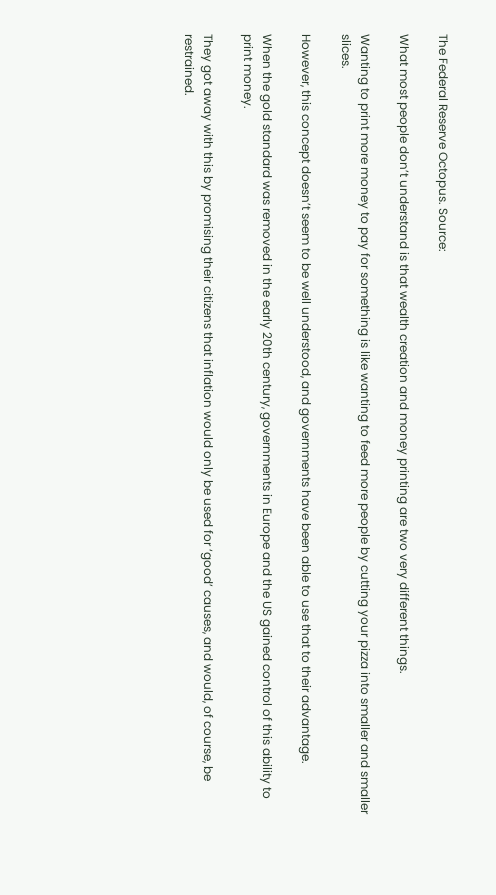The Federal Reserve Octopus. Source:

What most people don’t understand is that wealth creation and money printing are two very different things.

Wanting to print more money to pay for something is like wanting to feed more people by cutting your pizza into smaller and smaller slices.

However, this concept doesn’t seem to be well understood, and governments have been able to use that to their advantage.

When the gold standard was removed in the early 20th century, governments in Europe and the US gained control of this ability to print money.

They got away with this by promising their citizens that inflation would only be used for ‘good’ causes, and would, of course, be restrained.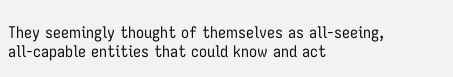They seemingly thought of themselves as all-seeing, all-capable entities that could know and act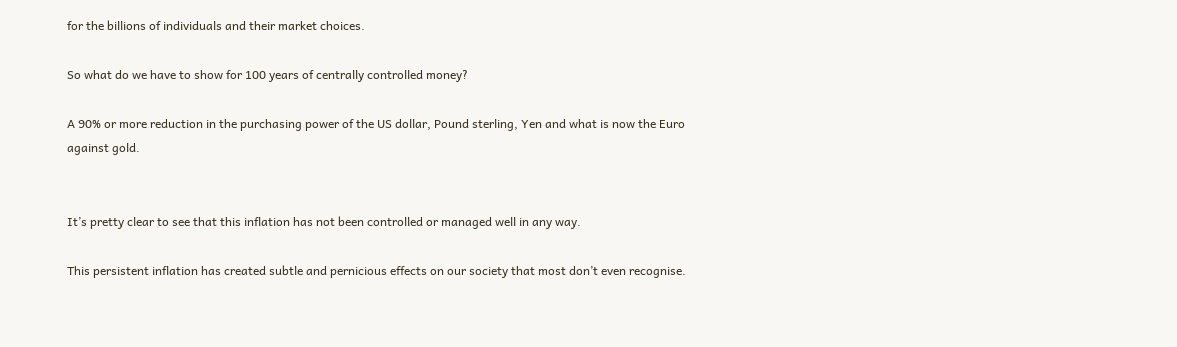for the billions of individuals and their market choices.

So what do we have to show for 100 years of centrally controlled money?

A 90% or more reduction in the purchasing power of the US dollar, Pound sterling, Yen and what is now the Euro against gold.


It’s pretty clear to see that this inflation has not been controlled or managed well in any way.

This persistent inflation has created subtle and pernicious effects on our society that most don’t even recognise.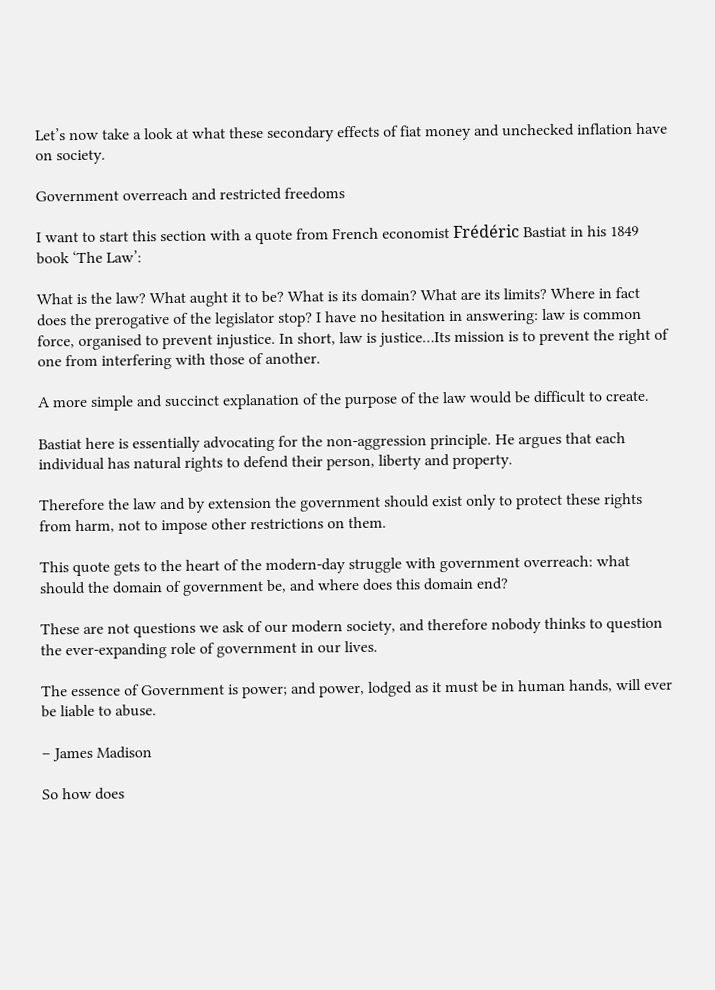Let’s now take a look at what these secondary effects of fiat money and unchecked inflation have on society.

Government overreach and restricted freedoms

I want to start this section with a quote from French economist Frédéric Bastiat in his 1849 book ‘The Law’:

What is the law? What aught it to be? What is its domain? What are its limits? Where in fact does the prerogative of the legislator stop? I have no hesitation in answering: law is common force, organised to prevent injustice. In short, law is justice…Its mission is to prevent the right of one from interfering with those of another.

A more simple and succinct explanation of the purpose of the law would be difficult to create.

Bastiat here is essentially advocating for the non-aggression principle. He argues that each individual has natural rights to defend their person, liberty and property.

Therefore the law and by extension the government should exist only to protect these rights from harm, not to impose other restrictions on them.

This quote gets to the heart of the modern-day struggle with government overreach: what should the domain of government be, and where does this domain end?

These are not questions we ask of our modern society, and therefore nobody thinks to question the ever-expanding role of government in our lives.

The essence of Government is power; and power, lodged as it must be in human hands, will ever be liable to abuse.

– James Madison

So how does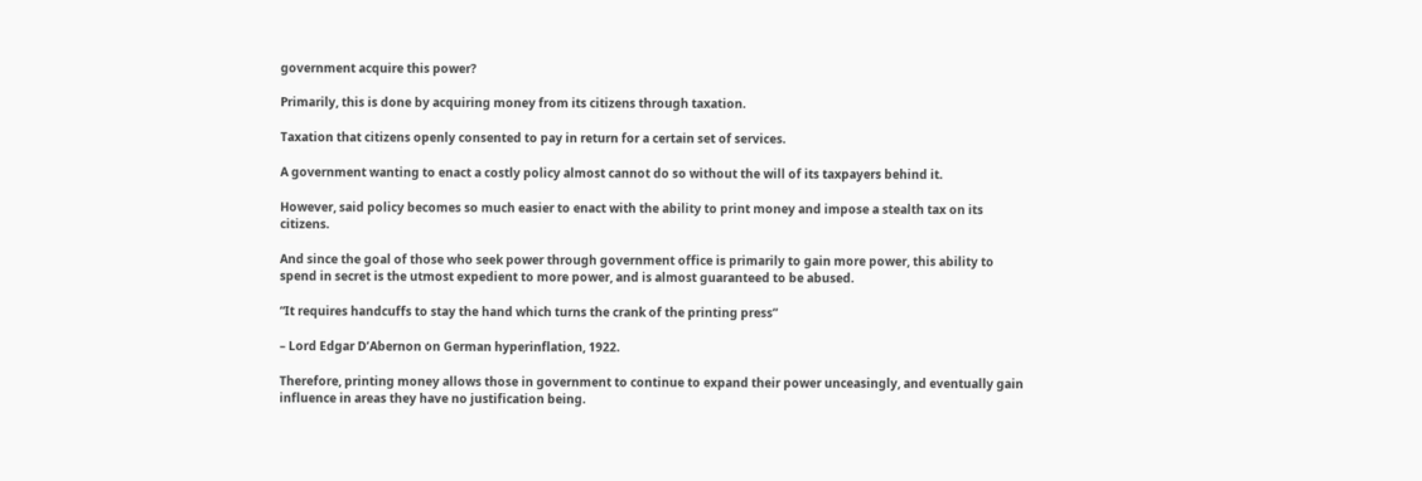government acquire this power?

Primarily, this is done by acquiring money from its citizens through taxation.

Taxation that citizens openly consented to pay in return for a certain set of services.

A government wanting to enact a costly policy almost cannot do so without the will of its taxpayers behind it.

However, said policy becomes so much easier to enact with the ability to print money and impose a stealth tax on its citizens.

And since the goal of those who seek power through government office is primarily to gain more power, this ability to spend in secret is the utmost expedient to more power, and is almost guaranteed to be abused.

“It requires handcuffs to stay the hand which turns the crank of the printing press”

– Lord Edgar D’Abernon on German hyperinflation, 1922.

Therefore, printing money allows those in government to continue to expand their power unceasingly, and eventually gain influence in areas they have no justification being.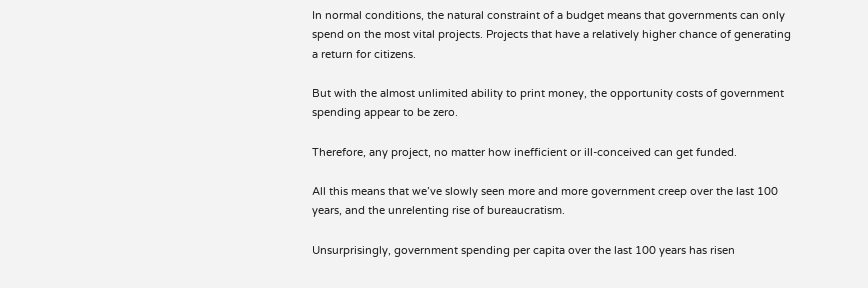In normal conditions, the natural constraint of a budget means that governments can only spend on the most vital projects. Projects that have a relatively higher chance of generating a return for citizens.

But with the almost unlimited ability to print money, the opportunity costs of government spending appear to be zero.

Therefore, any project, no matter how inefficient or ill-conceived can get funded.

All this means that we’ve slowly seen more and more government creep over the last 100 years, and the unrelenting rise of bureaucratism.

Unsurprisingly, government spending per capita over the last 100 years has risen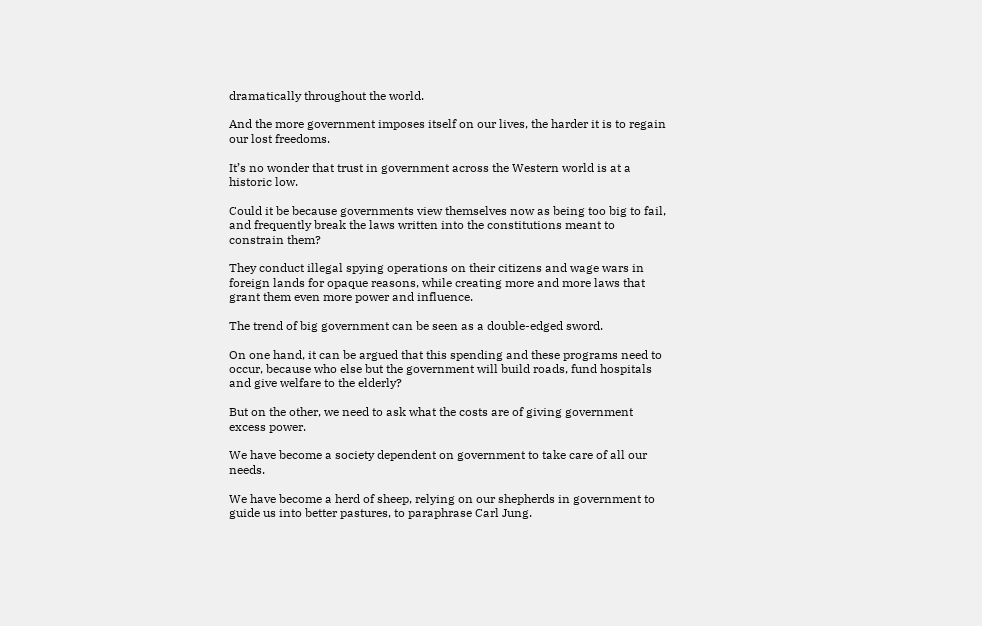dramatically throughout the world.

And the more government imposes itself on our lives, the harder it is to regain our lost freedoms.

It’s no wonder that trust in government across the Western world is at a historic low.

Could it be because governments view themselves now as being too big to fail, and frequently break the laws written into the constitutions meant to constrain them?

They conduct illegal spying operations on their citizens and wage wars in foreign lands for opaque reasons, while creating more and more laws that grant them even more power and influence.

The trend of big government can be seen as a double-edged sword.

On one hand, it can be argued that this spending and these programs need to occur, because who else but the government will build roads, fund hospitals and give welfare to the elderly?

But on the other, we need to ask what the costs are of giving government excess power.

We have become a society dependent on government to take care of all our needs.

We have become a herd of sheep, relying on our shepherds in government to guide us into better pastures, to paraphrase Carl Jung.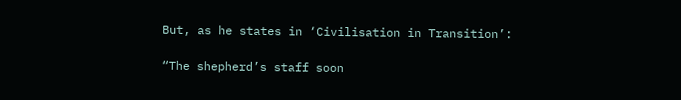But, as he states in ‘Civilisation in Transition’:

“The shepherd’s staff soon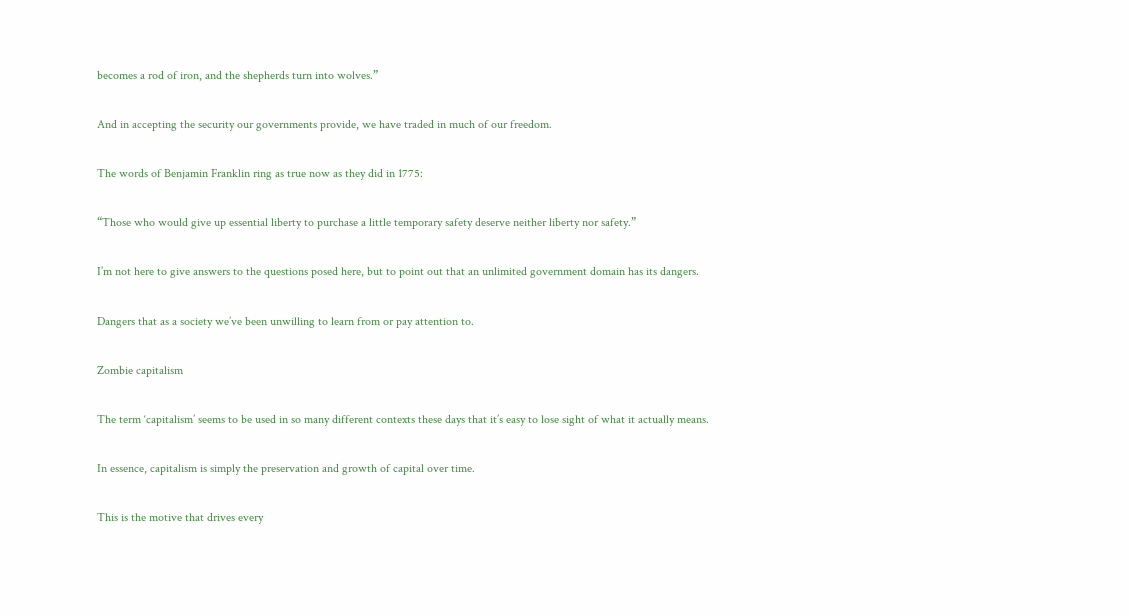becomes a rod of iron, and the shepherds turn into wolves.”

And in accepting the security our governments provide, we have traded in much of our freedom.

The words of Benjamin Franklin ring as true now as they did in 1775:

“Those who would give up essential liberty to purchase a little temporary safety deserve neither liberty nor safety.”

I’m not here to give answers to the questions posed here, but to point out that an unlimited government domain has its dangers.

Dangers that as a society we’ve been unwilling to learn from or pay attention to.

Zombie capitalism

The term ‘capitalism’ seems to be used in so many different contexts these days that it’s easy to lose sight of what it actually means.

In essence, capitalism is simply the preservation and growth of capital over time.

This is the motive that drives every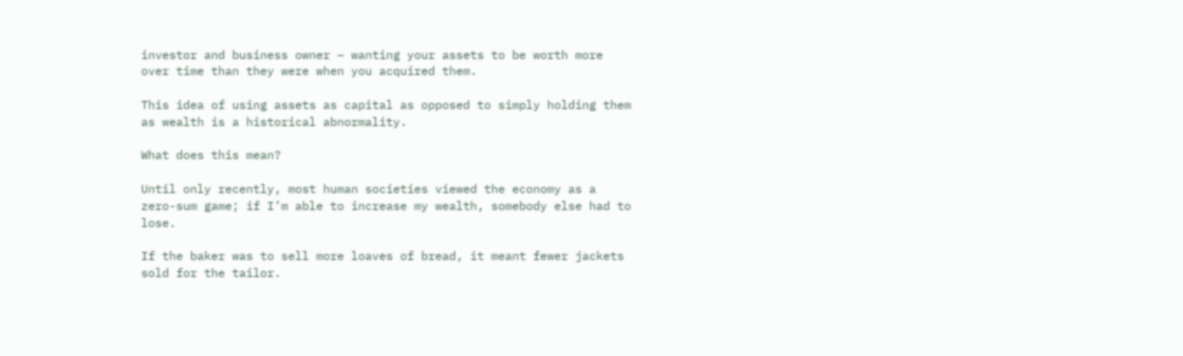investor and business owner – wanting your assets to be worth more over time than they were when you acquired them.

This idea of using assets as capital as opposed to simply holding them as wealth is a historical abnormality.

What does this mean?

Until only recently, most human societies viewed the economy as a zero-sum game; if I’m able to increase my wealth, somebody else had to lose.

If the baker was to sell more loaves of bread, it meant fewer jackets sold for the tailor.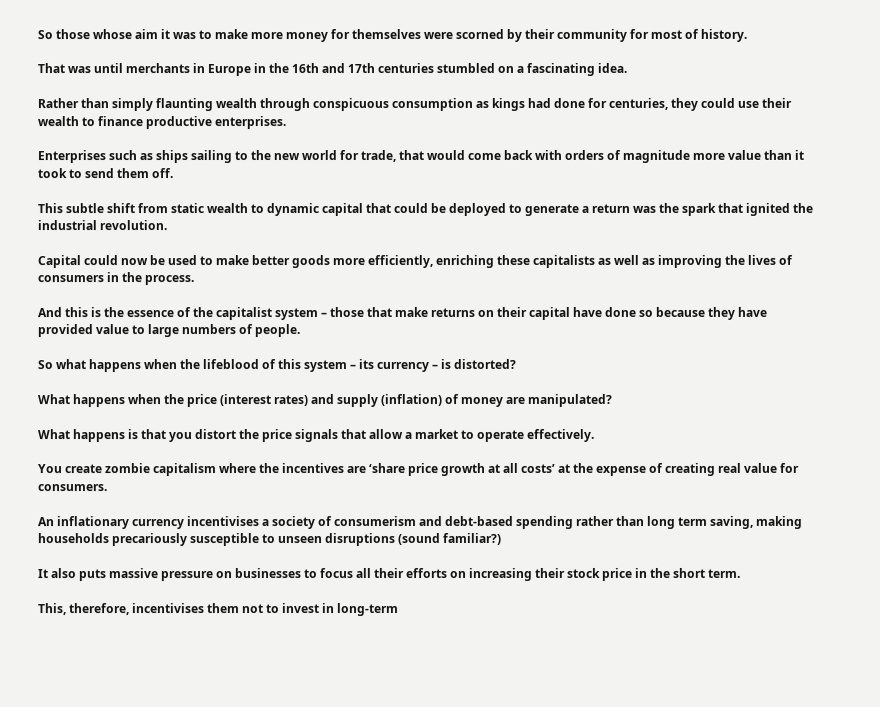So those whose aim it was to make more money for themselves were scorned by their community for most of history.

That was until merchants in Europe in the 16th and 17th centuries stumbled on a fascinating idea.

Rather than simply flaunting wealth through conspicuous consumption as kings had done for centuries, they could use their wealth to finance productive enterprises.

Enterprises such as ships sailing to the new world for trade, that would come back with orders of magnitude more value than it took to send them off.

This subtle shift from static wealth to dynamic capital that could be deployed to generate a return was the spark that ignited the industrial revolution.

Capital could now be used to make better goods more efficiently, enriching these capitalists as well as improving the lives of consumers in the process.

And this is the essence of the capitalist system – those that make returns on their capital have done so because they have provided value to large numbers of people.

So what happens when the lifeblood of this system – its currency – is distorted?

What happens when the price (interest rates) and supply (inflation) of money are manipulated?

What happens is that you distort the price signals that allow a market to operate effectively.

You create zombie capitalism where the incentives are ‘share price growth at all costs’ at the expense of creating real value for consumers.

An inflationary currency incentivises a society of consumerism and debt-based spending rather than long term saving, making households precariously susceptible to unseen disruptions (sound familiar?)

It also puts massive pressure on businesses to focus all their efforts on increasing their stock price in the short term.

This, therefore, incentivises them not to invest in long-term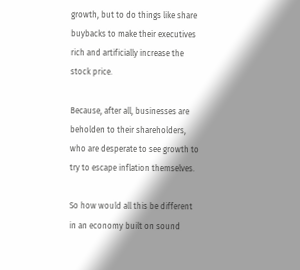growth, but to do things like share buybacks to make their executives rich and artificially increase the stock price.

Because, after all, businesses are beholden to their shareholders, who are desperate to see growth to try to escape inflation themselves.

So how would all this be different in an economy built on sound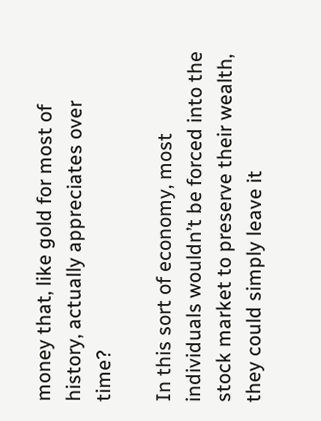money that, like gold for most of history, actually appreciates over time?

In this sort of economy, most individuals wouldn’t be forced into the stock market to preserve their wealth, they could simply leave it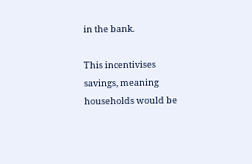in the bank.

This incentivises savings, meaning households would be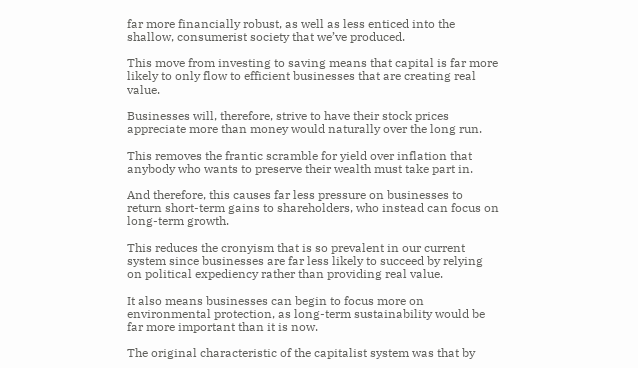far more financially robust, as well as less enticed into the shallow, consumerist society that we’ve produced.

This move from investing to saving means that capital is far more likely to only flow to efficient businesses that are creating real value.

Businesses will, therefore, strive to have their stock prices appreciate more than money would naturally over the long run.

This removes the frantic scramble for yield over inflation that anybody who wants to preserve their wealth must take part in.

And therefore, this causes far less pressure on businesses to return short-term gains to shareholders, who instead can focus on long-term growth.

This reduces the cronyism that is so prevalent in our current system since businesses are far less likely to succeed by relying on political expediency rather than providing real value.

It also means businesses can begin to focus more on environmental protection, as long-term sustainability would be far more important than it is now.

The original characteristic of the capitalist system was that by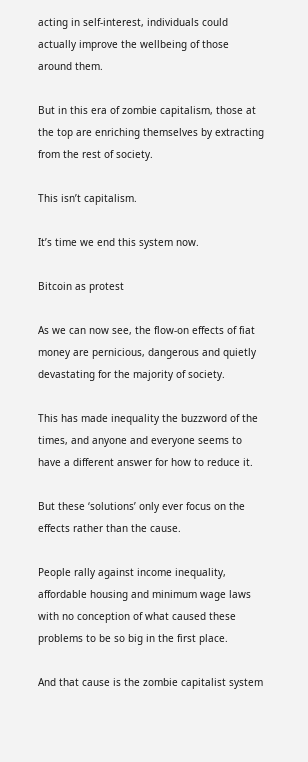acting in self-interest, individuals could actually improve the wellbeing of those around them.

But in this era of zombie capitalism, those at the top are enriching themselves by extracting from the rest of society.

This isn’t capitalism.

It’s time we end this system now.

Bitcoin as protest

As we can now see, the flow-on effects of fiat money are pernicious, dangerous and quietly devastating for the majority of society.

This has made inequality the buzzword of the times, and anyone and everyone seems to have a different answer for how to reduce it.

But these ‘solutions’ only ever focus on the effects rather than the cause.

People rally against income inequality, affordable housing and minimum wage laws with no conception of what caused these problems to be so big in the first place.

And that cause is the zombie capitalist system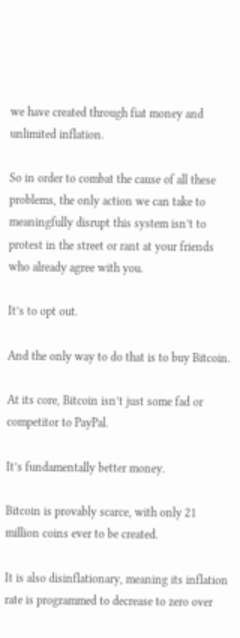we have created through fiat money and unlimited inflation.

So in order to combat the cause of all these problems, the only action we can take to meaningfully disrupt this system isn’t to protest in the street or rant at your friends who already agree with you.

It’s to opt out.

And the only way to do that is to buy Bitcoin.

At its core, Bitcoin isn’t just some fad or competitor to PayPal.

It’s fundamentally better money.

Bitcoin is provably scarce, with only 21 million coins ever to be created.

It is also disinflationary, meaning its inflation rate is programmed to decrease to zero over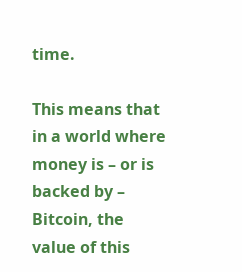time.

This means that in a world where money is – or is backed by – Bitcoin, the value of this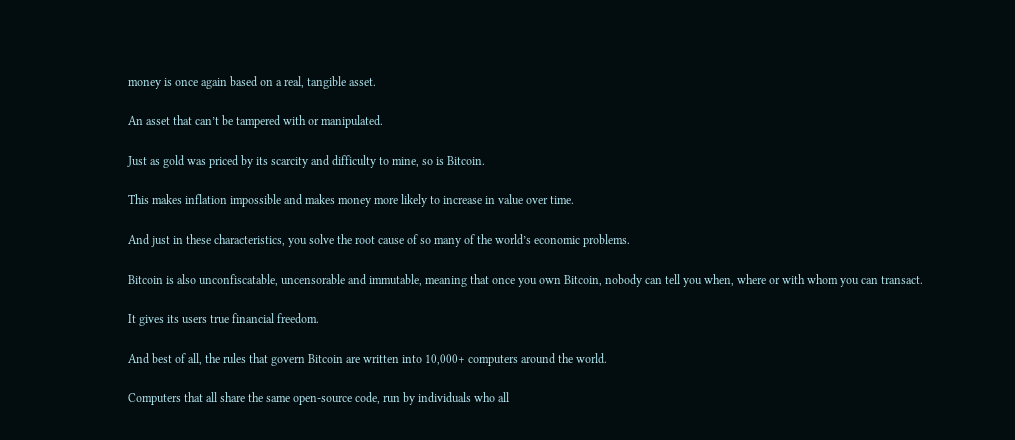money is once again based on a real, tangible asset.

An asset that can’t be tampered with or manipulated.

Just as gold was priced by its scarcity and difficulty to mine, so is Bitcoin.

This makes inflation impossible and makes money more likely to increase in value over time.

And just in these characteristics, you solve the root cause of so many of the world’s economic problems.

Bitcoin is also unconfiscatable, uncensorable and immutable, meaning that once you own Bitcoin, nobody can tell you when, where or with whom you can transact.

It gives its users true financial freedom.

And best of all, the rules that govern Bitcoin are written into 10,000+ computers around the world.

Computers that all share the same open-source code, run by individuals who all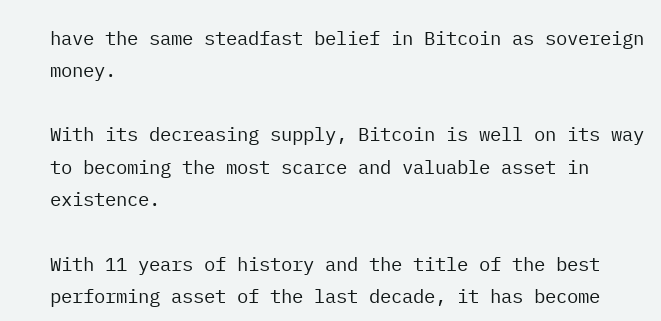have the same steadfast belief in Bitcoin as sovereign money.

With its decreasing supply, Bitcoin is well on its way to becoming the most scarce and valuable asset in existence.

With 11 years of history and the title of the best performing asset of the last decade, it has become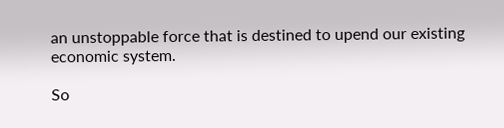an unstoppable force that is destined to upend our existing economic system.

So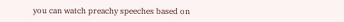you can watch preachy speeches based on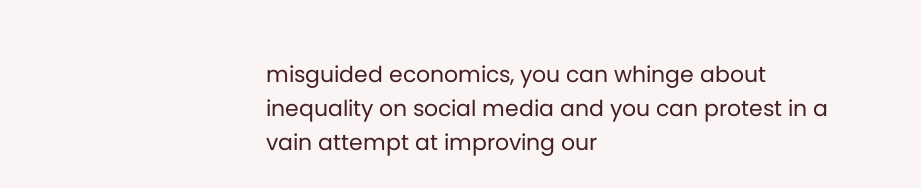misguided economics, you can whinge about inequality on social media and you can protest in a vain attempt at improving our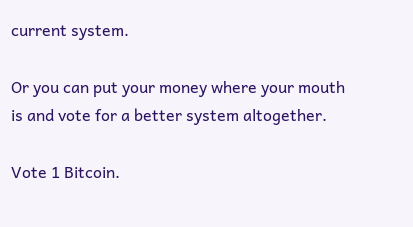current system.

Or you can put your money where your mouth is and vote for a better system altogether.

Vote 1 Bitcoin.